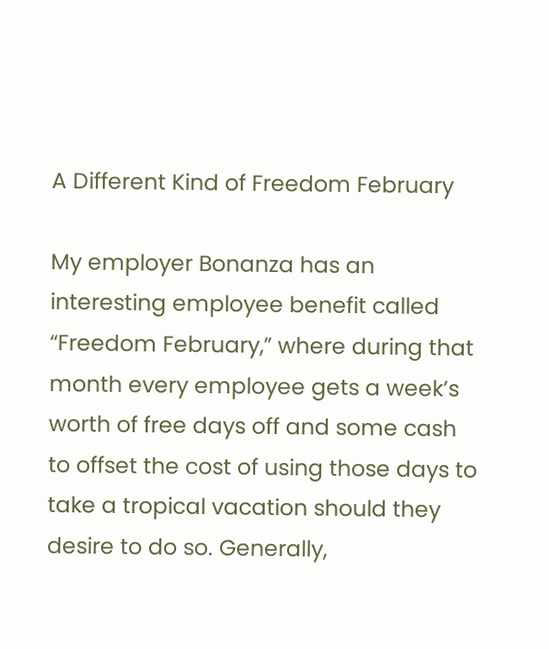A Different Kind of Freedom February

My employer Bonanza has an interesting employee benefit called “Freedom February,” where during that month every employee gets a week’s worth of free days off and some cash to offset the cost of using those days to take a tropical vacation should they desire to do so. Generally,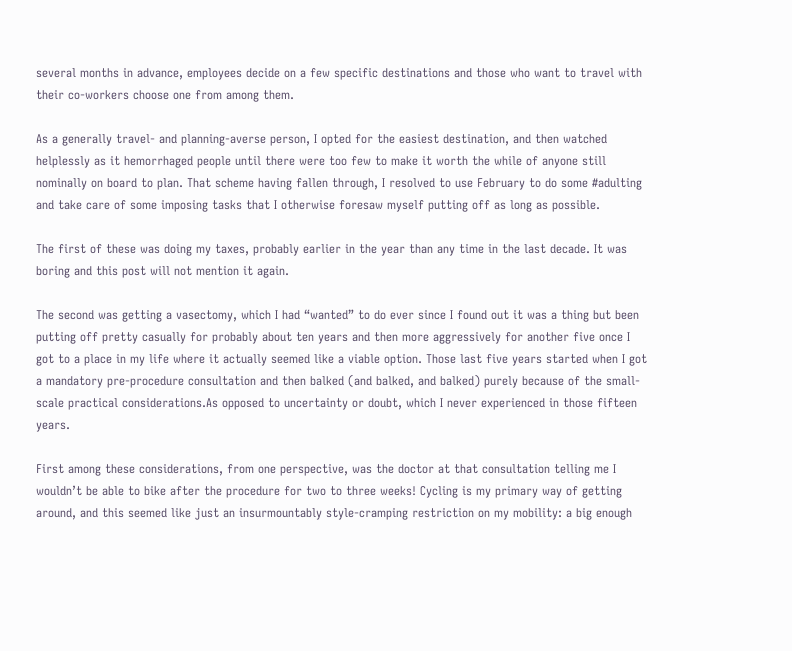several months in advance, employees decide on a few specific destinations and those who want to travel with their co-workers choose one from among them.

As a generally travel- and planning-averse person, I opted for the easiest destination, and then watched helplessly as it hemorrhaged people until there were too few to make it worth the while of anyone still nominally on board to plan. That scheme having fallen through, I resolved to use February to do some #adulting and take care of some imposing tasks that I otherwise foresaw myself putting off as long as possible.

The first of these was doing my taxes, probably earlier in the year than any time in the last decade. It was boring and this post will not mention it again.

The second was getting a vasectomy, which I had “wanted” to do ever since I found out it was a thing but been putting off pretty casually for probably about ten years and then more aggressively for another five once I got to a place in my life where it actually seemed like a viable option. Those last five years started when I got a mandatory pre-procedure consultation and then balked (and balked, and balked) purely because of the small-scale practical considerations.As opposed to uncertainty or doubt, which I never experienced in those fifteen years.

First among these considerations, from one perspective, was the doctor at that consultation telling me I wouldn’t be able to bike after the procedure for two to three weeks! Cycling is my primary way of getting around, and this seemed like just an insurmountably style-cramping restriction on my mobility: a big enough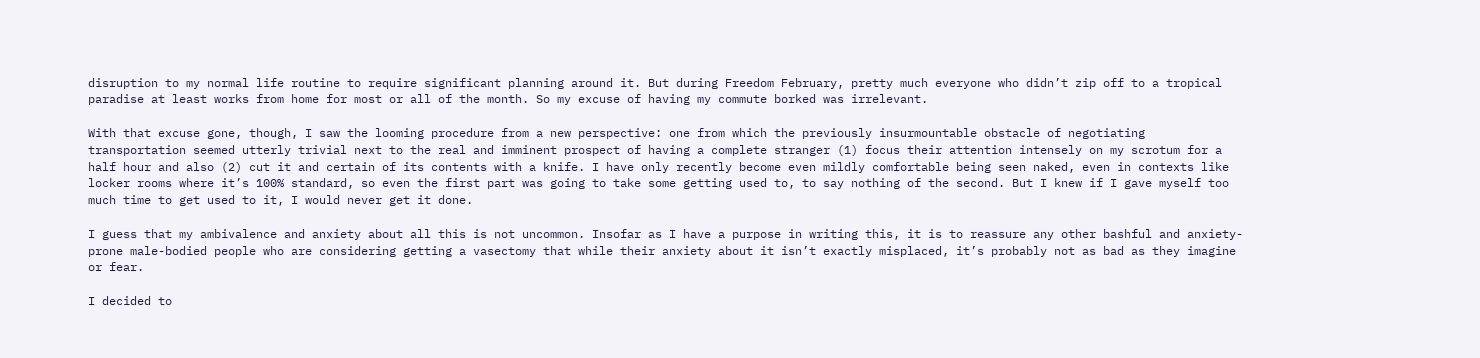disruption to my normal life routine to require significant planning around it. But during Freedom February, pretty much everyone who didn’t zip off to a tropical paradise at least works from home for most or all of the month. So my excuse of having my commute borked was irrelevant.

With that excuse gone, though, I saw the looming procedure from a new perspective: one from which the previously insurmountable obstacle of negotiating transportation seemed utterly trivial next to the real and imminent prospect of having a complete stranger (1) focus their attention intensely on my scrotum for a half hour and also (2) cut it and certain of its contents with a knife. I have only recently become even mildly comfortable being seen naked, even in contexts like locker rooms where it’s 100% standard, so even the first part was going to take some getting used to, to say nothing of the second. But I knew if I gave myself too much time to get used to it, I would never get it done.

I guess that my ambivalence and anxiety about all this is not uncommon. Insofar as I have a purpose in writing this, it is to reassure any other bashful and anxiety-prone male-bodied people who are considering getting a vasectomy that while their anxiety about it isn’t exactly misplaced, it’s probably not as bad as they imagine or fear.

I decided to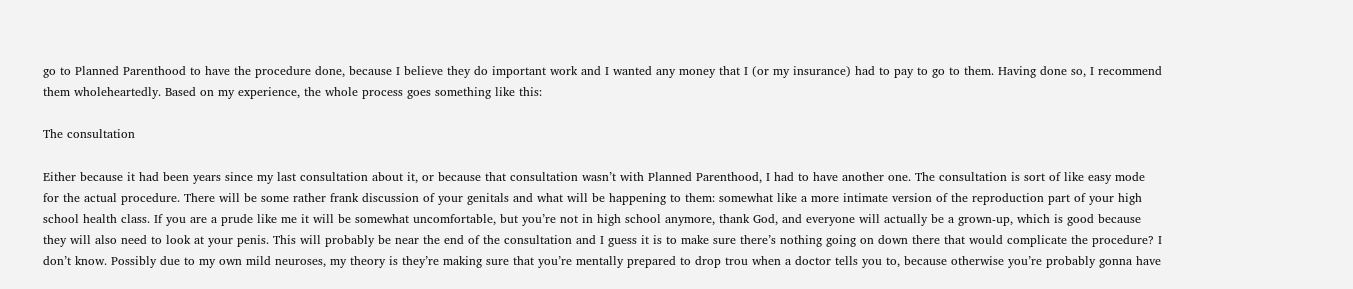go to Planned Parenthood to have the procedure done, because I believe they do important work and I wanted any money that I (or my insurance) had to pay to go to them. Having done so, I recommend them wholeheartedly. Based on my experience, the whole process goes something like this:

The consultation

Either because it had been years since my last consultation about it, or because that consultation wasn’t with Planned Parenthood, I had to have another one. The consultation is sort of like easy mode for the actual procedure. There will be some rather frank discussion of your genitals and what will be happening to them: somewhat like a more intimate version of the reproduction part of your high school health class. If you are a prude like me it will be somewhat uncomfortable, but you’re not in high school anymore, thank God, and everyone will actually be a grown-up, which is good because they will also need to look at your penis. This will probably be near the end of the consultation and I guess it is to make sure there’s nothing going on down there that would complicate the procedure? I don’t know. Possibly due to my own mild neuroses, my theory is they’re making sure that you’re mentally prepared to drop trou when a doctor tells you to, because otherwise you’re probably gonna have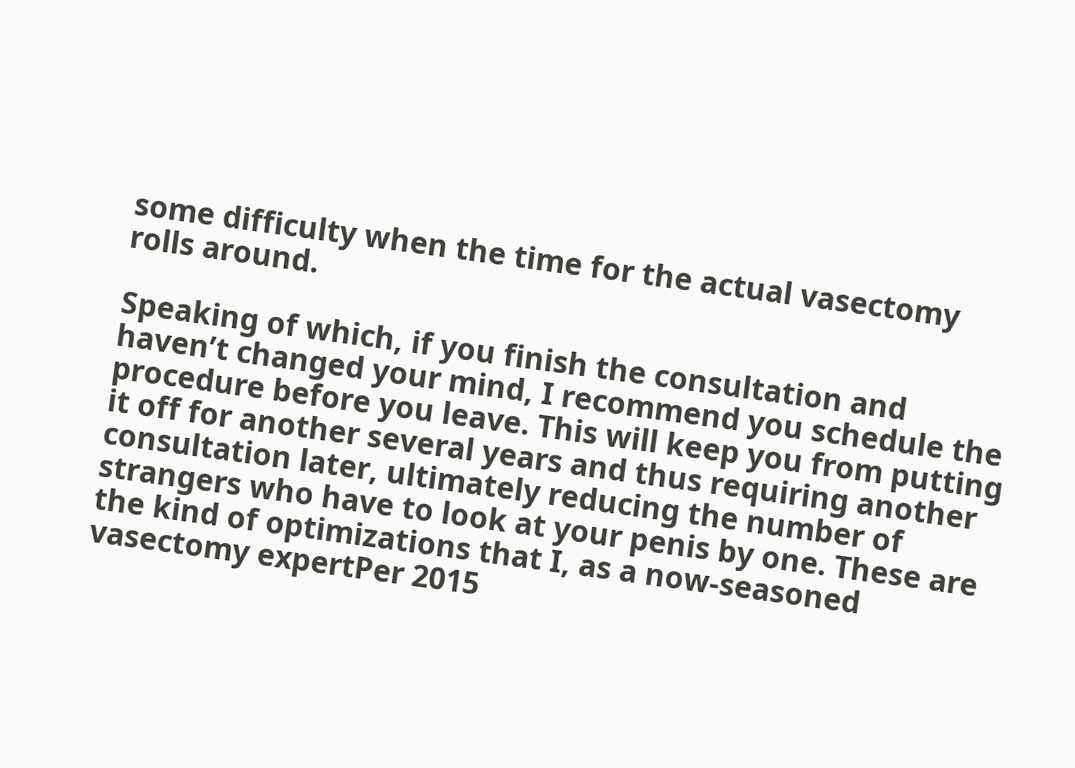some difficulty when the time for the actual vasectomy rolls around.

Speaking of which, if you finish the consultation and haven’t changed your mind, I recommend you schedule the procedure before you leave. This will keep you from putting it off for another several years and thus requiring another consultation later, ultimately reducing the number of strangers who have to look at your penis by one. These are the kind of optimizations that I, as a now-seasoned vasectomy expertPer 2015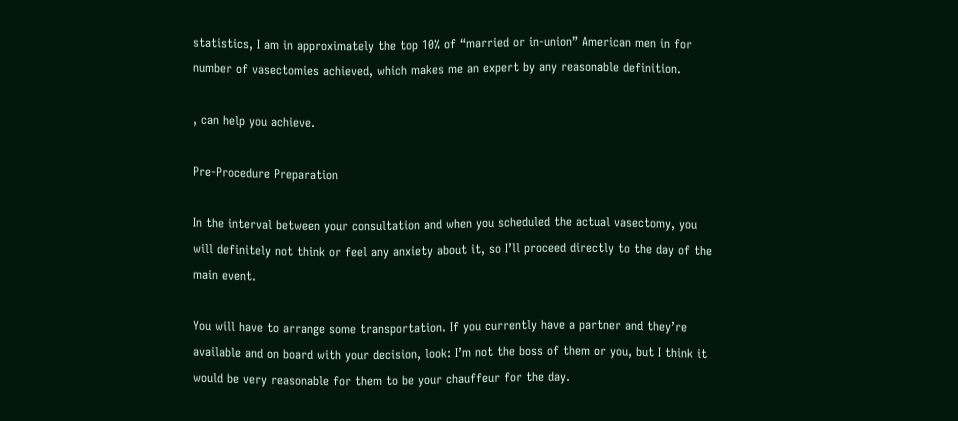statistics, I am in approximately the top 10% of “married or in-union” American men in for number of vasectomies achieved, which makes me an expert by any reasonable definition.

, can help you achieve.

Pre-Procedure Preparation

In the interval between your consultation and when you scheduled the actual vasectomy, you will definitely not think or feel any anxiety about it, so I’ll proceed directly to the day of the main event.

You will have to arrange some transportation. If you currently have a partner and they’re available and on board with your decision, look: I’m not the boss of them or you, but I think it would be very reasonable for them to be your chauffeur for the day.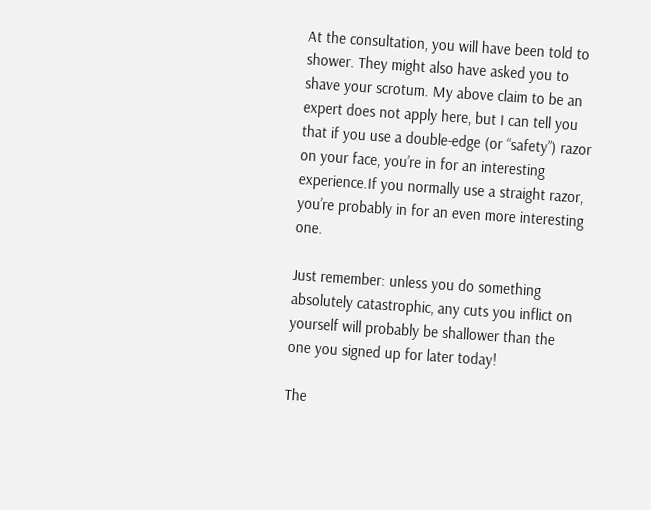At the consultation, you will have been told to shower. They might also have asked you to shave your scrotum. My above claim to be an expert does not apply here, but I can tell you that if you use a double-edge (or “safety”) razor on your face, you’re in for an interesting experience.If you normally use a straight razor, you’re probably in for an even more interesting one.

Just remember: unless you do something absolutely catastrophic, any cuts you inflict on yourself will probably be shallower than the one you signed up for later today!

The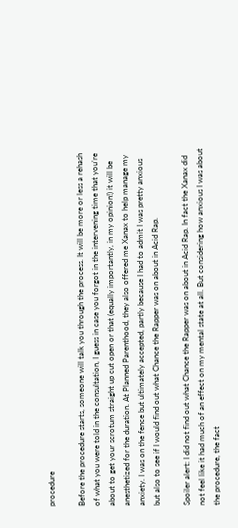procedure

Before the procedure starts, someone will talk you through the process. It will be more or less a rehash of what you were told in the consultation, I guess in case you forgot in the intervening time that you’re about to get your scrotum straight up cut open or that (equally importantly, in my opinion!) it will be anesthetized for the duration. At Planned Parenthood, they also offered me Xanax to help manage my anxiety. I was on the fence but ultimately accepted, partly because I had to admit I was pretty anxious but also to see if I would find out what Chance the Rapper was on about in Acid Rap.

Spoiler alert: I did not find out what Chance the Rapper was on about in Acid Rap. In fact the Xanax did not feel like it had much of an effect on my mental state at all. But considering how anxious I was about the procedure, the fact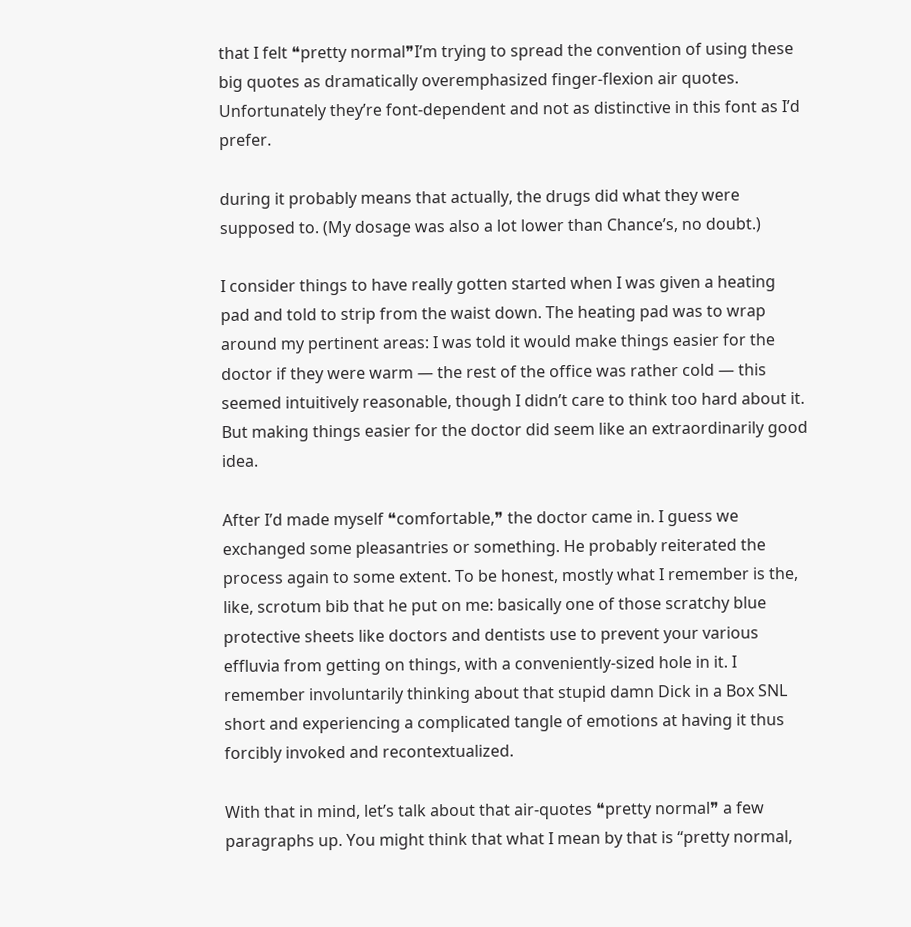that I felt ❝pretty normal❞I’m trying to spread the convention of using these big quotes as dramatically overemphasized finger-flexion air quotes. Unfortunately they’re font-dependent and not as distinctive in this font as I’d prefer.

during it probably means that actually, the drugs did what they were supposed to. (My dosage was also a lot lower than Chance’s, no doubt.)

I consider things to have really gotten started when I was given a heating pad and told to strip from the waist down. The heating pad was to wrap around my pertinent areas: I was told it would make things easier for the doctor if they were warm — the rest of the office was rather cold — this seemed intuitively reasonable, though I didn’t care to think too hard about it. But making things easier for the doctor did seem like an extraordinarily good idea.

After I’d made myself ❝comfortable,❞ the doctor came in. I guess we exchanged some pleasantries or something. He probably reiterated the process again to some extent. To be honest, mostly what I remember is the, like, scrotum bib that he put on me: basically one of those scratchy blue protective sheets like doctors and dentists use to prevent your various effluvia from getting on things, with a conveniently-sized hole in it. I remember involuntarily thinking about that stupid damn Dick in a Box SNL short and experiencing a complicated tangle of emotions at having it thus forcibly invoked and recontextualized.

With that in mind, let’s talk about that air-quotes ❝pretty normal❞ a few paragraphs up. You might think that what I mean by that is “pretty normal,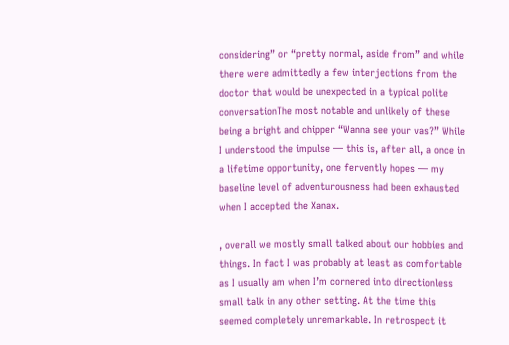considering” or “pretty normal, aside from” and while there were admittedly a few interjections from the doctor that would be unexpected in a typical polite conversationThe most notable and unlikely of these being a bright and chipper “Wanna see your vas?” While I understood the impulse — this is, after all, a once in a lifetime opportunity, one fervently hopes — my baseline level of adventurousness had been exhausted when I accepted the Xanax.

, overall we mostly small talked about our hobbies and things. In fact I was probably at least as comfortable as I usually am when I’m cornered into directionless small talk in any other setting. At the time this seemed completely unremarkable. In retrospect it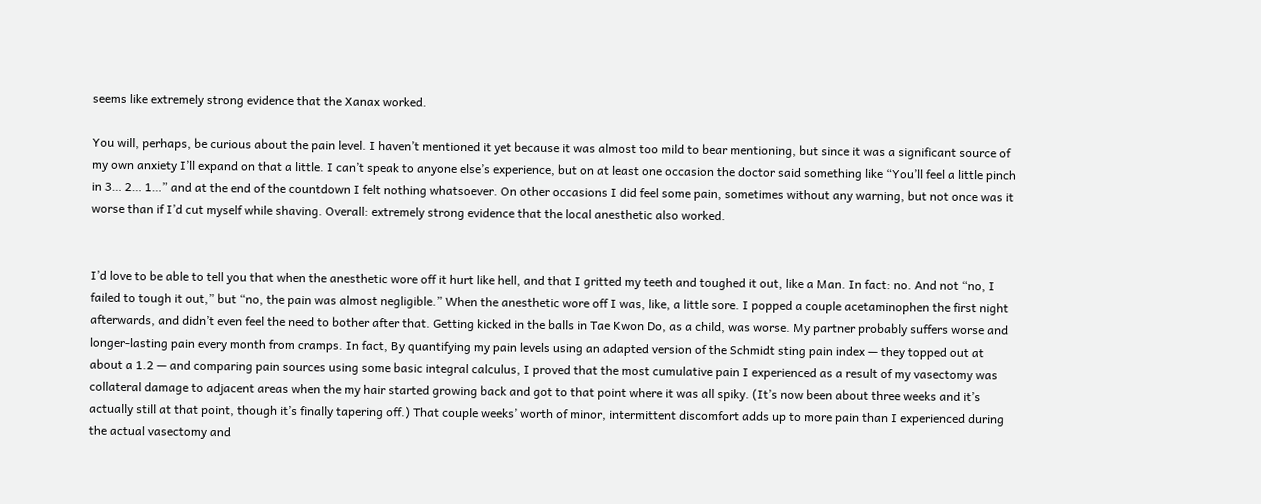seems like extremely strong evidence that the Xanax worked.

You will, perhaps, be curious about the pain level. I haven’t mentioned it yet because it was almost too mild to bear mentioning, but since it was a significant source of my own anxiety I’ll expand on that a little. I can’t speak to anyone else’s experience, but on at least one occasion the doctor said something like “You’ll feel a little pinch in 3… 2… 1…” and at the end of the countdown I felt nothing whatsoever. On other occasions I did feel some pain, sometimes without any warning, but not once was it worse than if I’d cut myself while shaving. Overall: extremely strong evidence that the local anesthetic also worked.


I’d love to be able to tell you that when the anesthetic wore off it hurt like hell, and that I gritted my teeth and toughed it out, like a Man. In fact: no. And not “no, I failed to tough it out,” but “no, the pain was almost negligible.” When the anesthetic wore off I was, like, a little sore. I popped a couple acetaminophen the first night afterwards, and didn’t even feel the need to bother after that. Getting kicked in the balls in Tae Kwon Do, as a child, was worse. My partner probably suffers worse and longer-lasting pain every month from cramps. In fact, By quantifying my pain levels using an adapted version of the Schmidt sting pain index — they topped out at about a 1.2 — and comparing pain sources using some basic integral calculus, I proved that the most cumulative pain I experienced as a result of my vasectomy was collateral damage to adjacent areas when the my hair started growing back and got to that point where it was all spiky. (It’s now been about three weeks and it’s actually still at that point, though it’s finally tapering off.) That couple weeks’ worth of minor, intermittent discomfort adds up to more pain than I experienced during the actual vasectomy and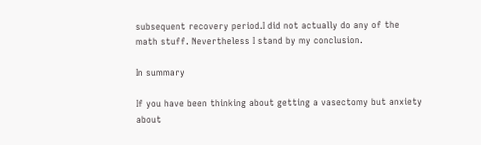subsequent recovery period.I did not actually do any of the math stuff. Nevertheless I stand by my conclusion.

In summary

If you have been thinking about getting a vasectomy but anxiety about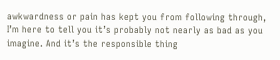awkwardness or pain has kept you from following through, I’m here to tell you it’s probably not nearly as bad as you imagine. And it’s the responsible thing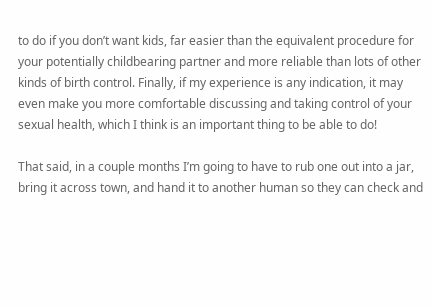to do if you don’t want kids, far easier than the equivalent procedure for your potentially childbearing partner and more reliable than lots of other kinds of birth control. Finally, if my experience is any indication, it may even make you more comfortable discussing and taking control of your sexual health, which I think is an important thing to be able to do!

That said, in a couple months I’m going to have to rub one out into a jar, bring it across town, and hand it to another human so they can check and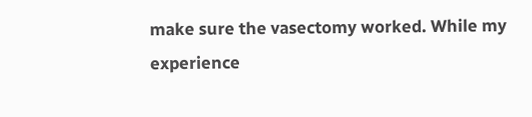make sure the vasectomy worked. While my experience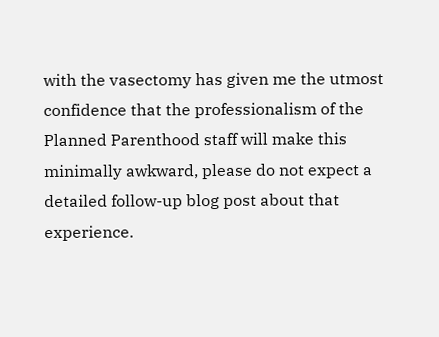with the vasectomy has given me the utmost confidence that the professionalism of the Planned Parenthood staff will make this minimally awkward, please do not expect a detailed follow-up blog post about that experience.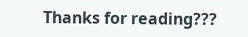Thanks for reading???